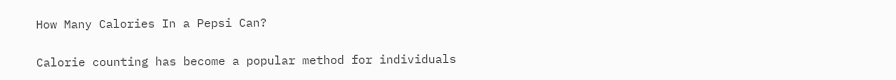How Many Calories In a Pepsi Can?

Calorie counting has become a popular method for individuals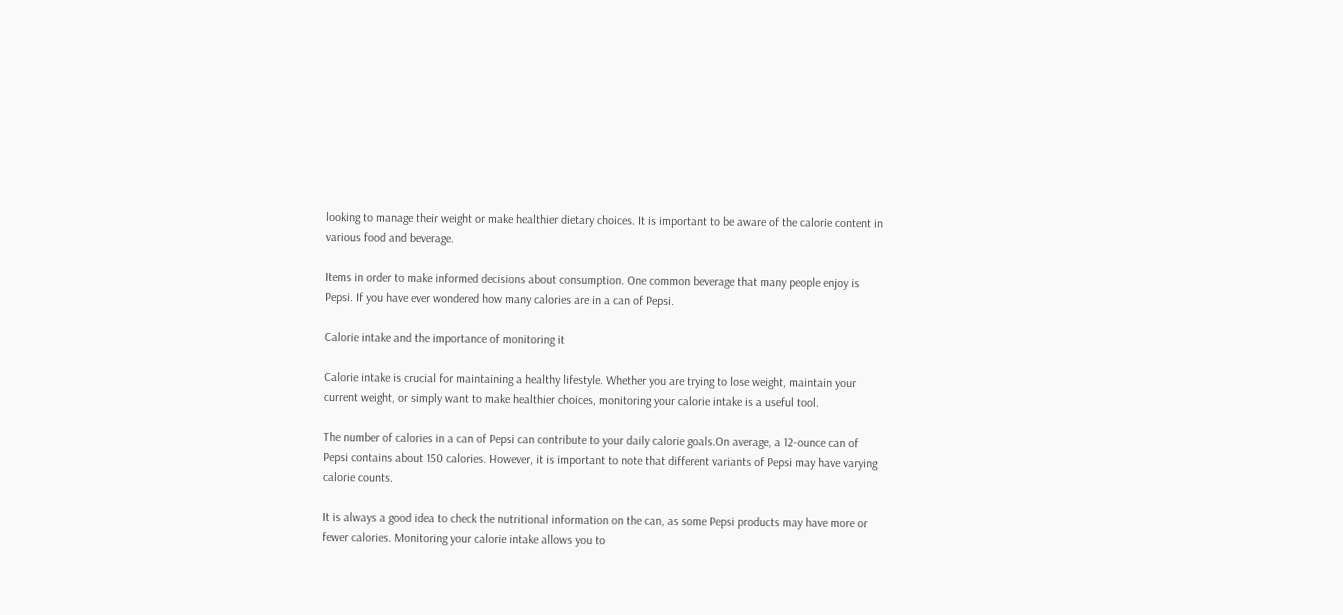looking to manage their weight or make healthier dietary choices. It is important to be aware of the calorie content in various food and beverage.

Items in order to make informed decisions about consumption. One common beverage that many people enjoy is Pepsi. If you have ever wondered how many calories are in a can of Pepsi.

Calorie intake and the importance of monitoring it

Calorie intake is crucial for maintaining a healthy lifestyle. Whether you are trying to lose weight, maintain your current weight, or simply want to make healthier choices, monitoring your calorie intake is a useful tool.

The number of calories in a can of Pepsi can contribute to your daily calorie goals.On average, a 12-ounce can of Pepsi contains about 150 calories. However, it is important to note that different variants of Pepsi may have varying calorie counts.

It is always a good idea to check the nutritional information on the can, as some Pepsi products may have more or fewer calories. Monitoring your calorie intake allows you to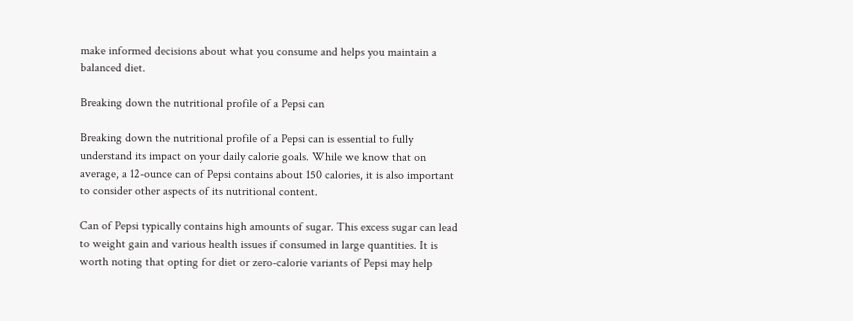make informed decisions about what you consume and helps you maintain a balanced diet.

Breaking down the nutritional profile of a Pepsi can

Breaking down the nutritional profile of a Pepsi can is essential to fully understand its impact on your daily calorie goals. While we know that on average, a 12-ounce can of Pepsi contains about 150 calories, it is also important to consider other aspects of its nutritional content.

Can of Pepsi typically contains high amounts of sugar. This excess sugar can lead to weight gain and various health issues if consumed in large quantities. It is worth noting that opting for diet or zero-calorie variants of Pepsi may help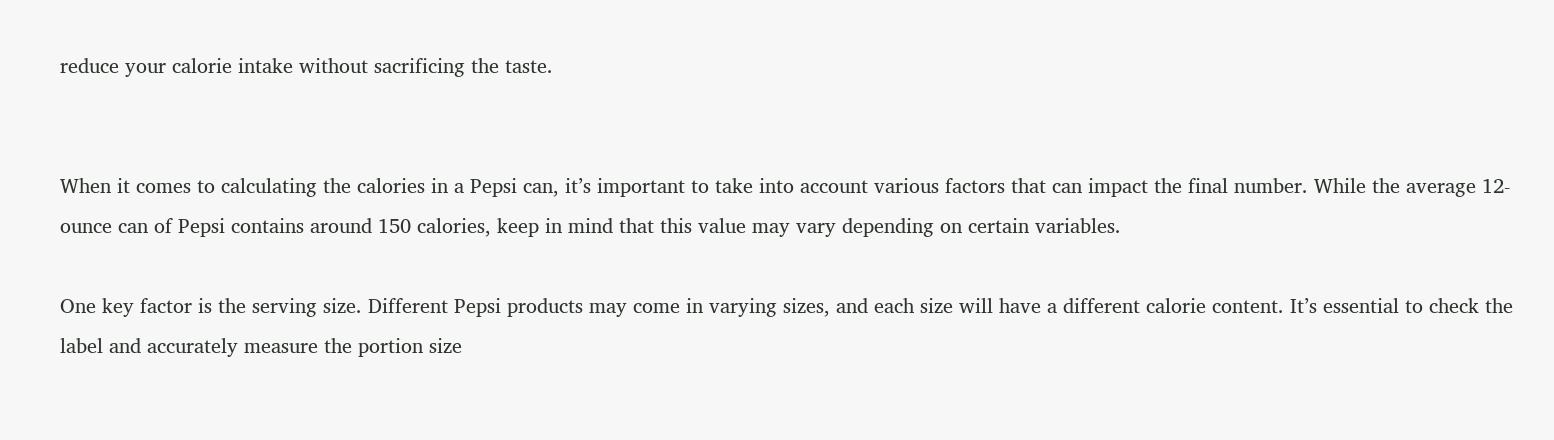reduce your calorie intake without sacrificing the taste.


When it comes to calculating the calories in a Pepsi can, it’s important to take into account various factors that can impact the final number. While the average 12-ounce can of Pepsi contains around 150 calories, keep in mind that this value may vary depending on certain variables.

One key factor is the serving size. Different Pepsi products may come in varying sizes, and each size will have a different calorie content. It’s essential to check the label and accurately measure the portion size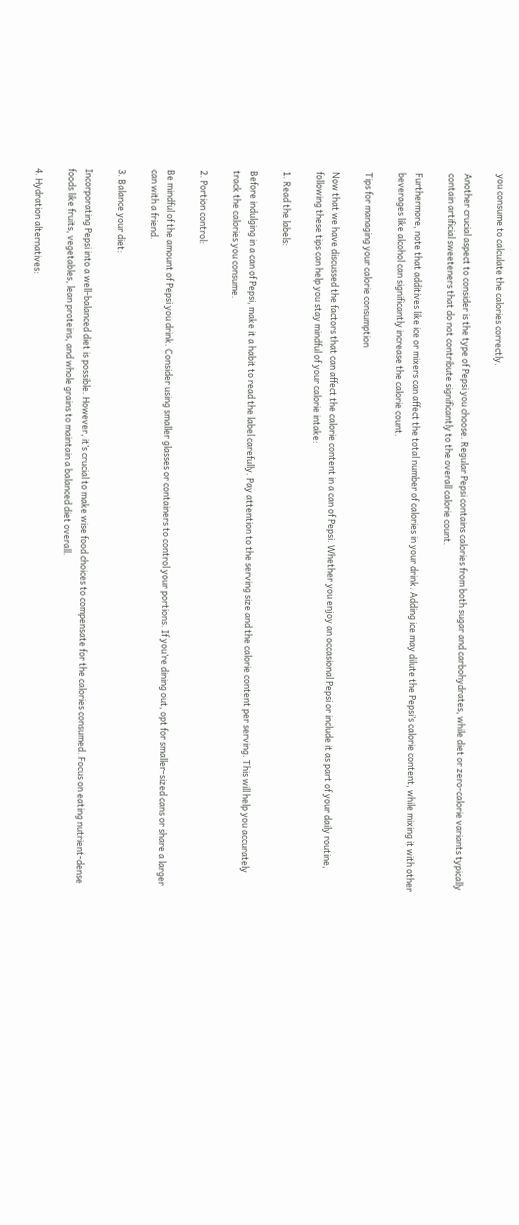you consume to calculate the calories correctly.

Another crucial aspect to consider is the type of Pepsi you choose. Regular Pepsi contains calories from both sugar and carbohydrates, while diet or zero-calorie variants typically contain artificial sweeteners that do not contribute significantly to the overall calorie count.

Furthermore, note that additives like ice or mixers can affect the total number of calories in your drink. Adding ice may dilute the Pepsi’s calorie content, while mixing it with other beverages like alcohol can significantly increase the calorie count.

Tips for managing your calorie consumption

Now that we have discussed the factors that can affect the calorie content in a can of Pepsi. Whether you enjoy an occasional Pepsi or include it as part of your daily routine, following these tips can help you stay mindful of your calorie intake:

1. Read the labels:

Before indulging in a can of Pepsi, make it a habit to read the label carefully. Pay attention to the serving size and the calorie content per serving. This will help you accurately track the calories you consume.

2. Portion control:

Be mindful of the amount of Pepsi you drink. Consider using smaller glasses or containers to control your portions. If you’re dining out, opt for smaller-sized cans or share a larger can with a friend.

3. Balance your diet:

Incorporating Pepsi into a well-balanced diet is possible. However, it’s crucial to make wise food choices to compensate for the calories consumed. Focus on eating nutrient-dense foods like fruits, vegetables, lean proteins, and whole grains to maintain a balanced diet overall.

4. Hydration alternatives: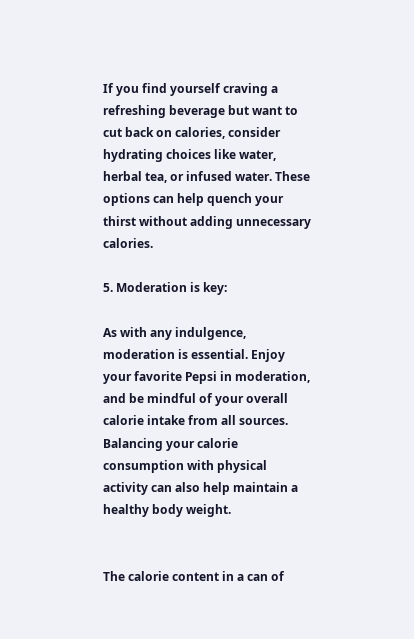If you find yourself craving a refreshing beverage but want to cut back on calories, consider hydrating choices like water, herbal tea, or infused water. These options can help quench your thirst without adding unnecessary calories.

5. Moderation is key:

As with any indulgence, moderation is essential. Enjoy your favorite Pepsi in moderation, and be mindful of your overall calorie intake from all sources. Balancing your calorie consumption with physical activity can also help maintain a healthy body weight.


The calorie content in a can of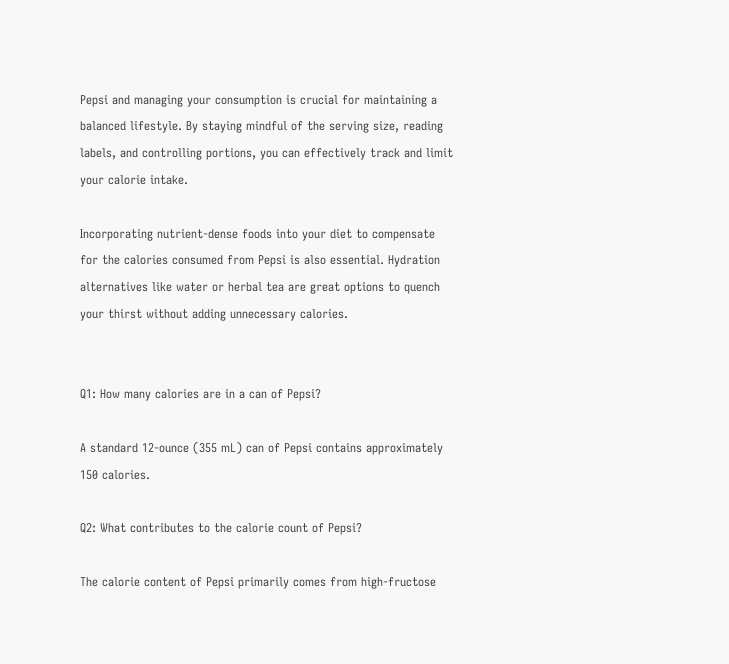Pepsi and managing your consumption is crucial for maintaining a balanced lifestyle. By staying mindful of the serving size, reading labels, and controlling portions, you can effectively track and limit your calorie intake.

Incorporating nutrient-dense foods into your diet to compensate for the calories consumed from Pepsi is also essential. Hydration alternatives like water or herbal tea are great options to quench your thirst without adding unnecessary calories.


Q1: How many calories are in a can of Pepsi?

A standard 12-ounce (355 mL) can of Pepsi contains approximately 150 calories.

Q2: What contributes to the calorie count of Pepsi?

The calorie content of Pepsi primarily comes from high-fructose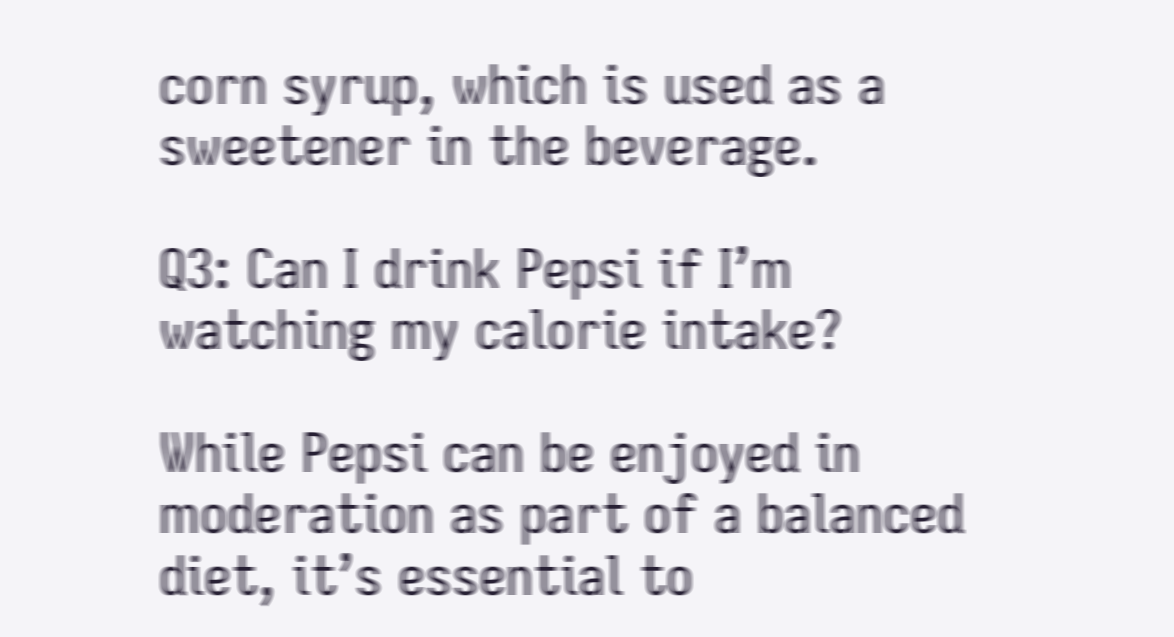corn syrup, which is used as a sweetener in the beverage.

Q3: Can I drink Pepsi if I’m watching my calorie intake?

While Pepsi can be enjoyed in moderation as part of a balanced diet, it’s essential to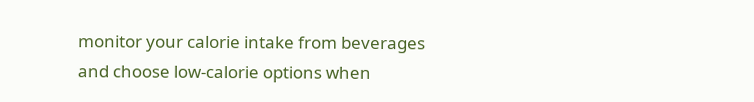monitor your calorie intake from beverages and choose low-calorie options when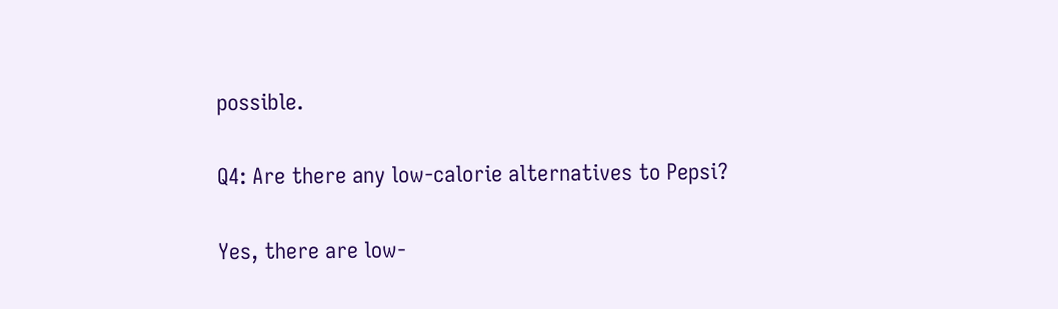possible.

Q4: Are there any low-calorie alternatives to Pepsi?

Yes, there are low-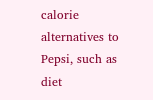calorie alternatives to Pepsi, such as diet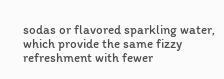sodas or flavored sparkling water, which provide the same fizzy refreshment with fewer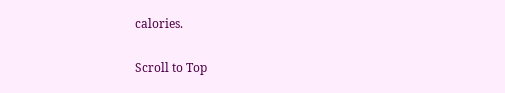calories.

Scroll to Top